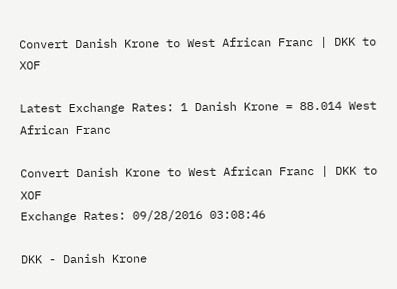Convert Danish Krone to West African Franc | DKK to XOF

Latest Exchange Rates: 1 Danish Krone = 88.014 West African Franc

Convert Danish Krone to West African Franc | DKK to XOF
Exchange Rates: 09/28/2016 03:08:46

DKK - Danish Krone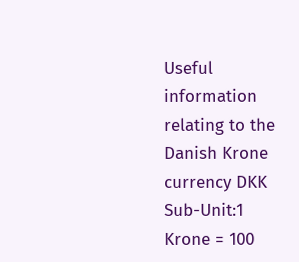Useful information relating to the Danish Krone currency DKK
Sub-Unit:1 Krone = 100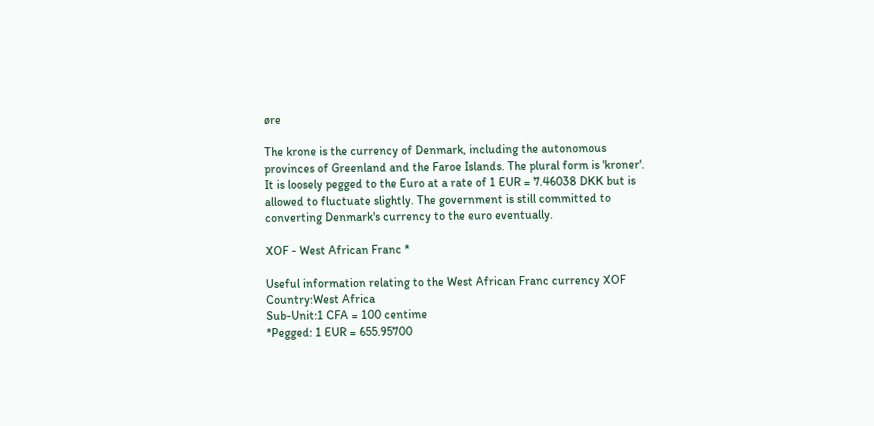øre

The krone is the currency of Denmark, including the autonomous provinces of Greenland and the Faroe Islands. The plural form is 'kroner'. It is loosely pegged to the Euro at a rate of 1 EUR = 7.46038 DKK but is allowed to fluctuate slightly. The government is still committed to converting Denmark's currency to the euro eventually.

XOF - West African Franc *

Useful information relating to the West African Franc currency XOF
Country:West Africa
Sub-Unit:1 CFA = 100 centime
*Pegged: 1 EUR = 655.95700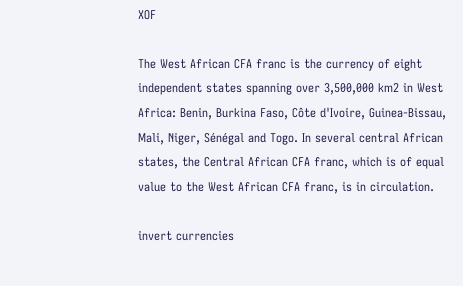XOF

The West African CFA franc is the currency of eight independent states spanning over 3,500,000 km2 in West Africa: Benin, Burkina Faso, Côte d'Ivoire, Guinea-Bissau, Mali, Niger, Sénégal and Togo. In several central African states, the Central African CFA franc, which is of equal value to the West African CFA franc, is in circulation.

invert currencies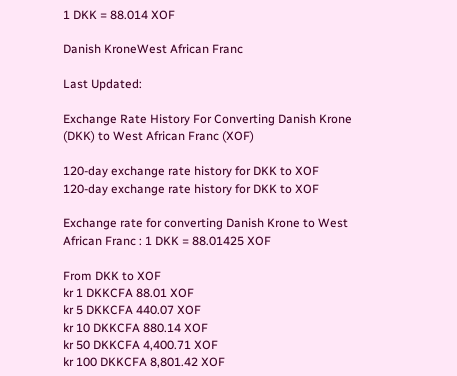1 DKK = 88.014 XOF

Danish KroneWest African Franc

Last Updated:

Exchange Rate History For Converting Danish Krone (DKK) to West African Franc (XOF)

120-day exchange rate history for DKK to XOF
120-day exchange rate history for DKK to XOF

Exchange rate for converting Danish Krone to West African Franc : 1 DKK = 88.01425 XOF

From DKK to XOF
kr 1 DKKCFA 88.01 XOF
kr 5 DKKCFA 440.07 XOF
kr 10 DKKCFA 880.14 XOF
kr 50 DKKCFA 4,400.71 XOF
kr 100 DKKCFA 8,801.42 XOF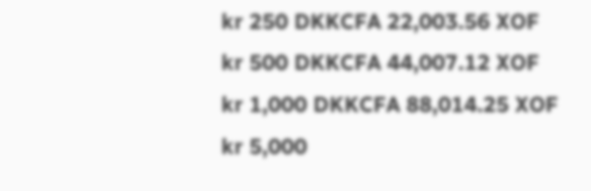kr 250 DKKCFA 22,003.56 XOF
kr 500 DKKCFA 44,007.12 XOF
kr 1,000 DKKCFA 88,014.25 XOF
kr 5,000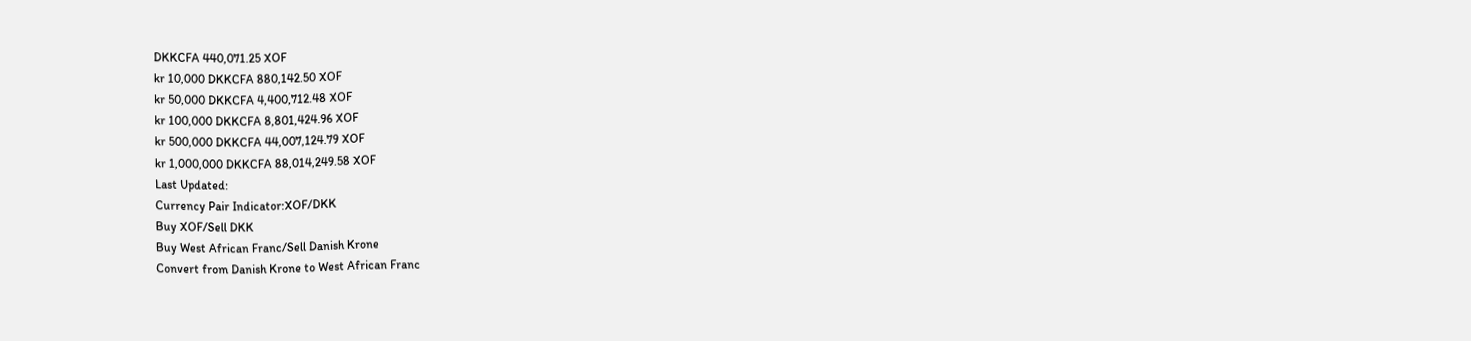DKKCFA 440,071.25 XOF
kr 10,000 DKKCFA 880,142.50 XOF
kr 50,000 DKKCFA 4,400,712.48 XOF
kr 100,000 DKKCFA 8,801,424.96 XOF
kr 500,000 DKKCFA 44,007,124.79 XOF
kr 1,000,000 DKKCFA 88,014,249.58 XOF
Last Updated:
Currency Pair Indicator:XOF/DKK
Buy XOF/Sell DKK
Buy West African Franc/Sell Danish Krone
Convert from Danish Krone to West African Franc